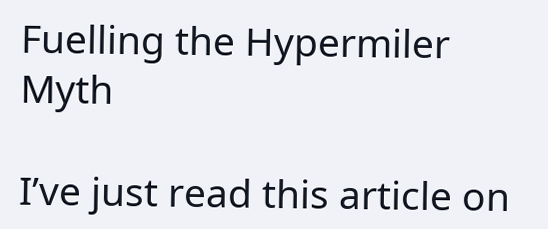Fuelling the Hypermiler Myth

I’ve just read this article on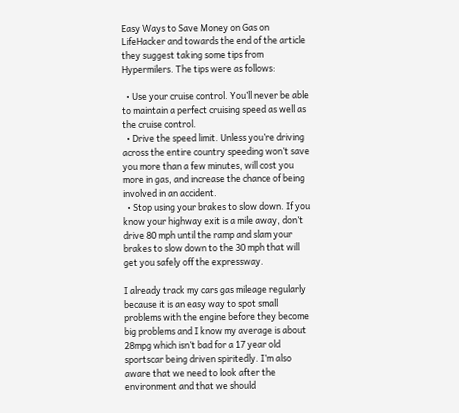Easy Ways to Save Money on Gas on LifeHacker and towards the end of the article they suggest taking some tips from Hypermilers. The tips were as follows:

  • Use your cruise control. You’ll never be able to maintain a perfect cruising speed as well as the cruise control.
  • Drive the speed limit. Unless you’re driving across the entire country speeding won’t save you more than a few minutes, will cost you more in gas, and increase the chance of being involved in an accident.
  • Stop using your brakes to slow down. If you know your highway exit is a mile away, don’t drive 80 mph until the ramp and slam your brakes to slow down to the 30 mph that will get you safely off the expressway.

I already track my cars gas mileage regularly because it is an easy way to spot small problems with the engine before they become big problems and I know my average is about 28mpg which isn’t bad for a 17 year old sportscar being driven spiritedly. I’m also aware that we need to look after the environment and that we should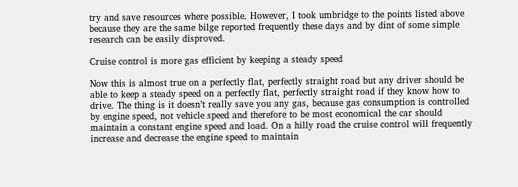try and save resources where possible. However, I took umbridge to the points listed above because they are the same bilge reported frequently these days and by dint of some simple research can be easily disproved.

Cruise control is more gas efficient by keeping a steady speed

Now this is almost true on a perfectly flat, perfectly straight road but any driver should be able to keep a steady speed on a perfectly flat, perfectly straight road if they know how to drive. The thing is it doesn’t really save you any gas, because gas consumption is controlled by engine speed, not vehicle speed and therefore to be most economical the car should maintain a constant engine speed and load. On a hilly road the cruise control will frequently increase and decrease the engine speed to maintain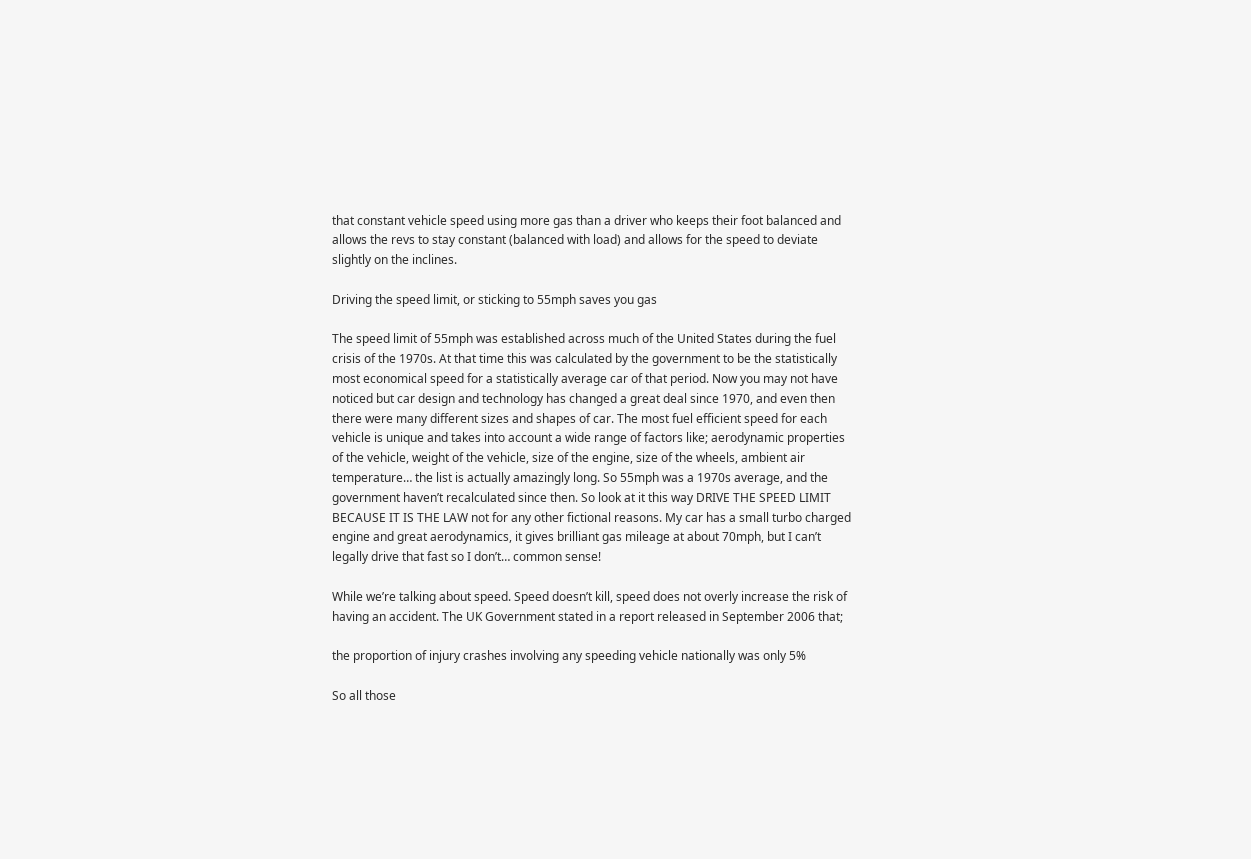that constant vehicle speed using more gas than a driver who keeps their foot balanced and allows the revs to stay constant (balanced with load) and allows for the speed to deviate slightly on the inclines.

Driving the speed limit, or sticking to 55mph saves you gas

The speed limit of 55mph was established across much of the United States during the fuel crisis of the 1970s. At that time this was calculated by the government to be the statistically most economical speed for a statistically average car of that period. Now you may not have noticed but car design and technology has changed a great deal since 1970, and even then there were many different sizes and shapes of car. The most fuel efficient speed for each vehicle is unique and takes into account a wide range of factors like; aerodynamic properties of the vehicle, weight of the vehicle, size of the engine, size of the wheels, ambient air temperature… the list is actually amazingly long. So 55mph was a 1970s average, and the government haven’t recalculated since then. So look at it this way DRIVE THE SPEED LIMIT BECAUSE IT IS THE LAW not for any other fictional reasons. My car has a small turbo charged engine and great aerodynamics, it gives brilliant gas mileage at about 70mph, but I can’t legally drive that fast so I don’t… common sense!

While we’re talking about speed. Speed doesn’t kill, speed does not overly increase the risk of having an accident. The UK Government stated in a report released in September 2006 that;

the proportion of injury crashes involving any speeding vehicle nationally was only 5%

So all those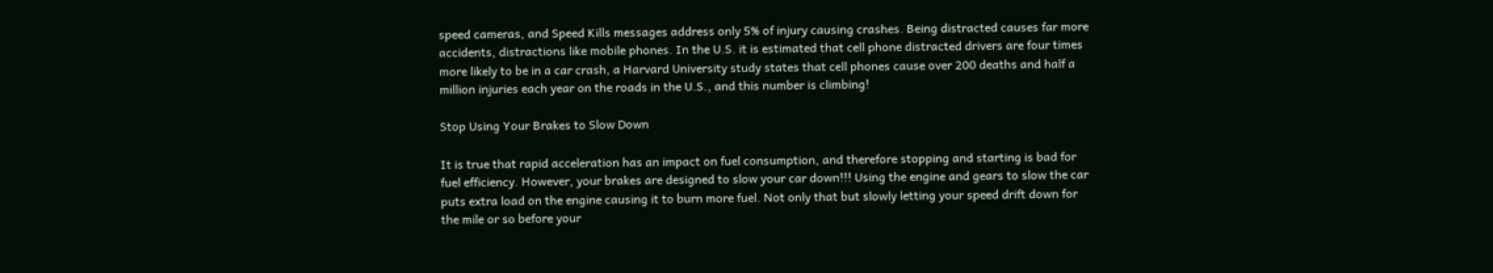speed cameras, and Speed Kills messages address only 5% of injury causing crashes. Being distracted causes far more accidents, distractions like mobile phones. In the U.S. it is estimated that cell phone distracted drivers are four times more likely to be in a car crash, a Harvard University study states that cell phones cause over 200 deaths and half a million injuries each year on the roads in the U.S., and this number is climbing!

Stop Using Your Brakes to Slow Down

It is true that rapid acceleration has an impact on fuel consumption, and therefore stopping and starting is bad for fuel efficiency. However, your brakes are designed to slow your car down!!! Using the engine and gears to slow the car puts extra load on the engine causing it to burn more fuel. Not only that but slowly letting your speed drift down for the mile or so before your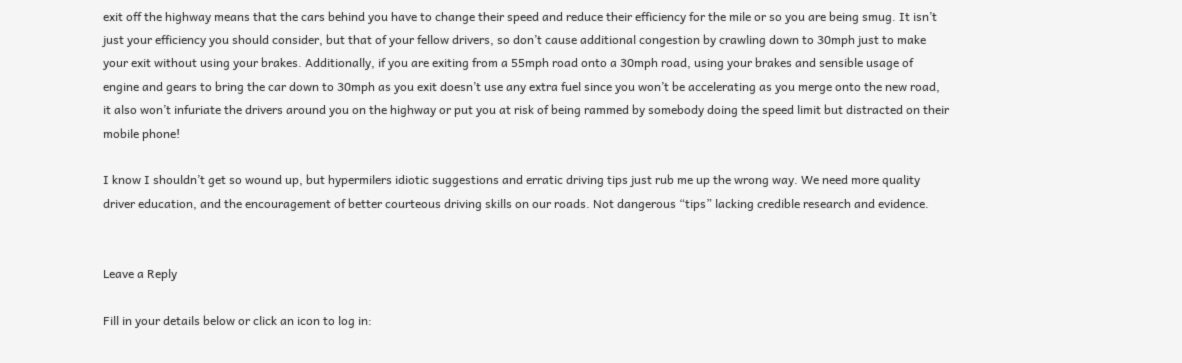exit off the highway means that the cars behind you have to change their speed and reduce their efficiency for the mile or so you are being smug. It isn’t just your efficiency you should consider, but that of your fellow drivers, so don’t cause additional congestion by crawling down to 30mph just to make your exit without using your brakes. Additionally, if you are exiting from a 55mph road onto a 30mph road, using your brakes and sensible usage of engine and gears to bring the car down to 30mph as you exit doesn’t use any extra fuel since you won’t be accelerating as you merge onto the new road, it also won’t infuriate the drivers around you on the highway or put you at risk of being rammed by somebody doing the speed limit but distracted on their mobile phone!

I know I shouldn’t get so wound up, but hypermilers idiotic suggestions and erratic driving tips just rub me up the wrong way. We need more quality driver education, and the encouragement of better courteous driving skills on our roads. Not dangerous “tips” lacking credible research and evidence.


Leave a Reply

Fill in your details below or click an icon to log in: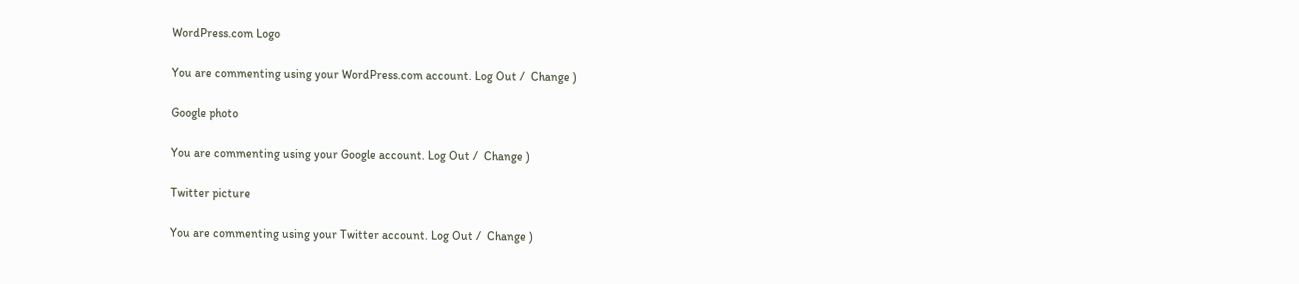WordPress.com Logo

You are commenting using your WordPress.com account. Log Out /  Change )

Google photo

You are commenting using your Google account. Log Out /  Change )

Twitter picture

You are commenting using your Twitter account. Log Out /  Change )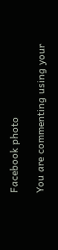Facebook photo

You are commenting using your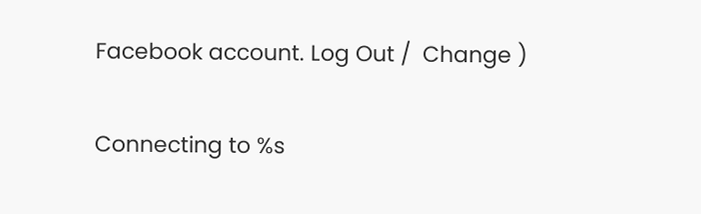Facebook account. Log Out /  Change )

Connecting to %s